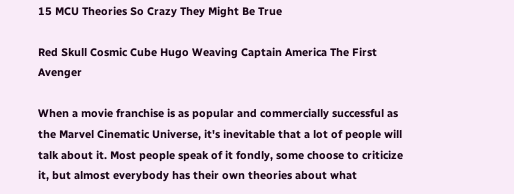15 MCU Theories So Crazy They Might Be True

Red Skull Cosmic Cube Hugo Weaving Captain America The First Avenger

When a movie franchise is as popular and commercially successful as the Marvel Cinematic Universe, it's inevitable that a lot of people will talk about it. Most people speak of it fondly, some choose to criticize it, but almost everybody has their own theories about what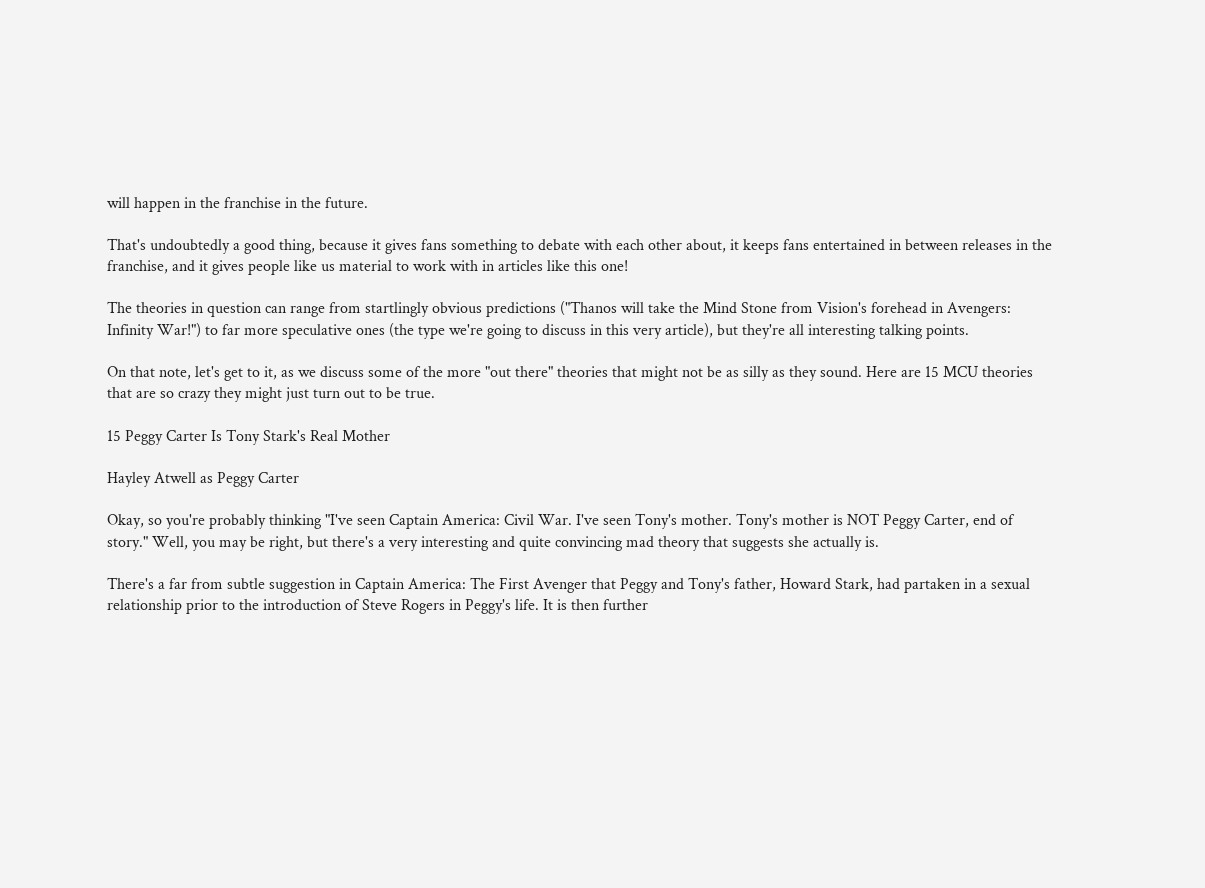will happen in the franchise in the future.

That's undoubtedly a good thing, because it gives fans something to debate with each other about, it keeps fans entertained in between releases in the franchise, and it gives people like us material to work with in articles like this one!

The theories in question can range from startlingly obvious predictions ("Thanos will take the Mind Stone from Vision's forehead in Avengers: Infinity War!") to far more speculative ones (the type we're going to discuss in this very article), but they're all interesting talking points.

On that note, let's get to it, as we discuss some of the more "out there" theories that might not be as silly as they sound. Here are 15 MCU theories that are so crazy they might just turn out to be true.

15 Peggy Carter Is Tony Stark's Real Mother

Hayley Atwell as Peggy Carter

Okay, so you're probably thinking "I've seen Captain America: Civil War. I've seen Tony's mother. Tony's mother is NOT Peggy Carter, end of story." Well, you may be right, but there's a very interesting and quite convincing mad theory that suggests she actually is.

There's a far from subtle suggestion in Captain America: The First Avenger that Peggy and Tony's father, Howard Stark, had partaken in a sexual relationship prior to the introduction of Steve Rogers in Peggy's life. It is then further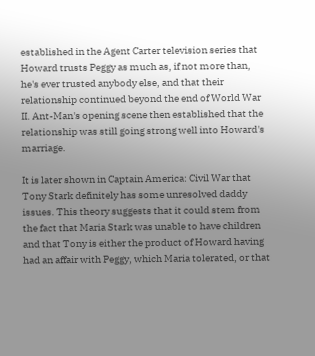established in the Agent Carter television series that Howard trusts Peggy as much as, if not more than, he's ever trusted anybody else, and that their relationship continued beyond the end of World War II. Ant-Man's opening scene then established that the relationship was still going strong well into Howard's marriage.

It is later shown in Captain America: Civil War that Tony Stark definitely has some unresolved daddy issues. This theory suggests that it could stem from the fact that Maria Stark was unable to have children and that Tony is either the product of Howard having had an affair with Peggy, which Maria tolerated, or that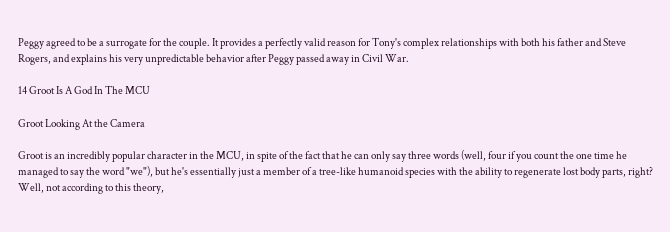Peggy agreed to be a surrogate for the couple. It provides a perfectly valid reason for Tony's complex relationships with both his father and Steve Rogers, and explains his very unpredictable behavior after Peggy passed away in Civil War.

14 Groot Is A God In The MCU

Groot Looking At the Camera

Groot is an incredibly popular character in the MCU, in spite of the fact that he can only say three words (well, four if you count the one time he managed to say the word "we"), but he's essentially just a member of a tree-like humanoid species with the ability to regenerate lost body parts, right? Well, not according to this theory,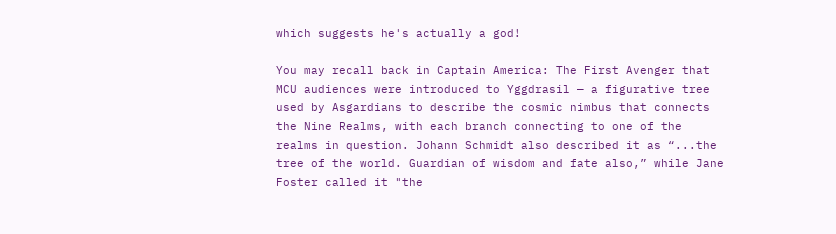which suggests he's actually a god!

You may recall back in Captain America: The First Avenger that MCU audiences were introduced to Yggdrasil — a figurative tree used by Asgardians to describe the cosmic nimbus that connects the Nine Realms, with each branch connecting to one of the realms in question. Johann Schmidt also described it as “...the tree of the world. Guardian of wisdom and fate also,” while Jane Foster called it "the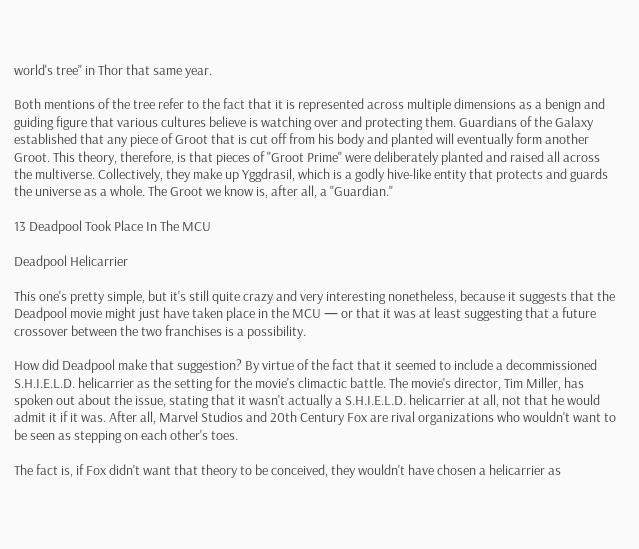world's tree" in Thor that same year.

Both mentions of the tree refer to the fact that it is represented across multiple dimensions as a benign and guiding figure that various cultures believe is watching over and protecting them. Guardians of the Galaxy established that any piece of Groot that is cut off from his body and planted will eventually form another Groot. This theory, therefore, is that pieces of "Groot Prime" were deliberately planted and raised all across the multiverse. Collectively, they make up Yggdrasil, which is a godly hive-like entity that protects and guards the universe as a whole. The Groot we know is, after all, a "Guardian."

13 Deadpool Took Place In The MCU

Deadpool Helicarrier

This one's pretty simple, but it's still quite crazy and very interesting nonetheless, because it suggests that the Deadpool movie might just have taken place in the MCU — or that it was at least suggesting that a future crossover between the two franchises is a possibility.

How did Deadpool make that suggestion? By virtue of the fact that it seemed to include a decommissioned S.H.I.E.L.D. helicarrier as the setting for the movie's climactic battle. The movie's director, Tim Miller, has spoken out about the issue, stating that it wasn't actually a S.H.I.E.L.D. helicarrier at all, not that he would admit it if it was. After all, Marvel Studios and 20th Century Fox are rival organizations who wouldn't want to be seen as stepping on each other's toes.

The fact is, if Fox didn't want that theory to be conceived, they wouldn't have chosen a helicarrier as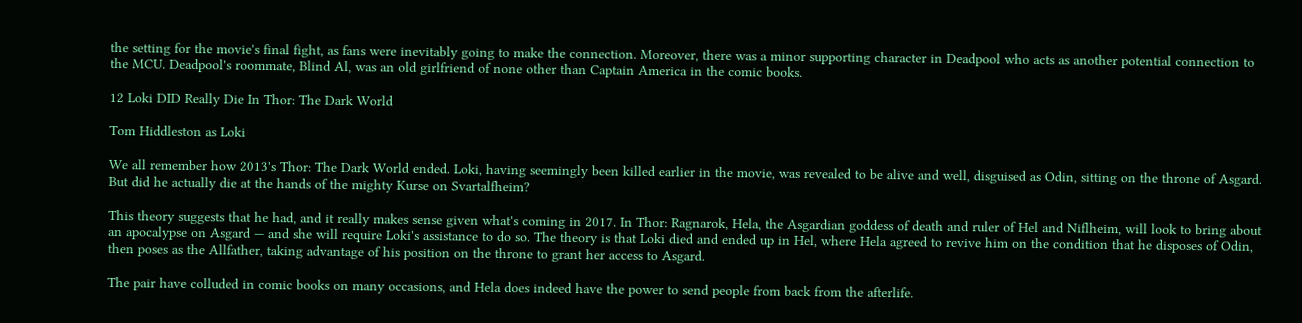the setting for the movie's final fight, as fans were inevitably going to make the connection. Moreover, there was a minor supporting character in Deadpool who acts as another potential connection to the MCU. Deadpool's roommate, Blind Al, was an old girlfriend of none other than Captain America in the comic books.

12 Loki DID Really Die In Thor: The Dark World

Tom Hiddleston as Loki

We all remember how 2013's Thor: The Dark World ended. Loki, having seemingly been killed earlier in the movie, was revealed to be alive and well, disguised as Odin, sitting on the throne of Asgard. But did he actually die at the hands of the mighty Kurse on Svartalfheim?

This theory suggests that he had, and it really makes sense given what's coming in 2017. In Thor: Ragnarok, Hela, the Asgardian goddess of death and ruler of Hel and Niflheim, will look to bring about an apocalypse on Asgard — and she will require Loki's assistance to do so. The theory is that Loki died and ended up in Hel, where Hela agreed to revive him on the condition that he disposes of Odin, then poses as the Allfather, taking advantage of his position on the throne to grant her access to Asgard.

The pair have colluded in comic books on many occasions, and Hela does indeed have the power to send people from back from the afterlife.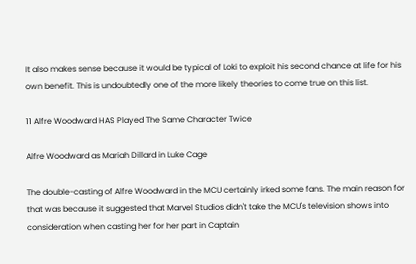It also makes sense because it would be typical of Loki to exploit his second chance at life for his own benefit. This is undoubtedly one of the more likely theories to come true on this list.

11 Alfre Woodward HAS Played The Same Character Twice

Alfre Woodward as Mariah Dillard in Luke Cage

The double-casting of Alfre Woodward in the MCU certainly irked some fans. The main reason for that was because it suggested that Marvel Studios didn't take the MCU's television shows into consideration when casting her for her part in Captain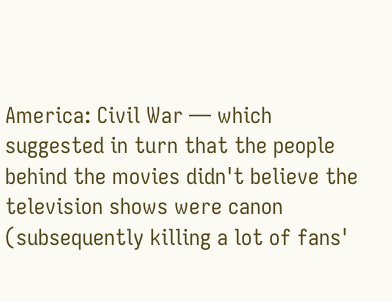America: Civil War — which suggested in turn that the people behind the movies didn't believe the television shows were canon (subsequently killing a lot of fans'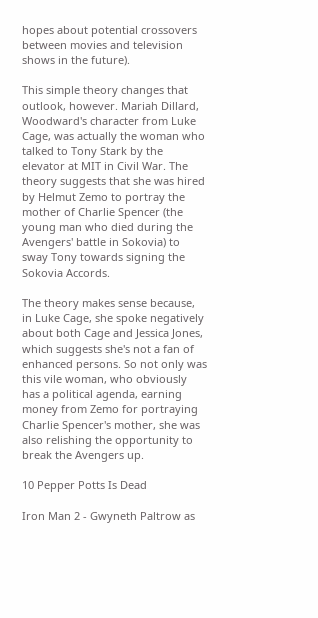hopes about potential crossovers between movies and television shows in the future).

This simple theory changes that outlook, however. Mariah Dillard, Woodward's character from Luke Cage, was actually the woman who talked to Tony Stark by the elevator at MIT in Civil War. The theory suggests that she was hired by Helmut Zemo to portray the mother of Charlie Spencer (the young man who died during the Avengers' battle in Sokovia) to sway Tony towards signing the Sokovia Accords.

The theory makes sense because, in Luke Cage, she spoke negatively about both Cage and Jessica Jones, which suggests she's not a fan of enhanced persons. So not only was this vile woman, who obviously has a political agenda, earning money from Zemo for portraying Charlie Spencer's mother, she was also relishing the opportunity to break the Avengers up.

10 Pepper Potts Is Dead

Iron Man 2 - Gwyneth Paltrow as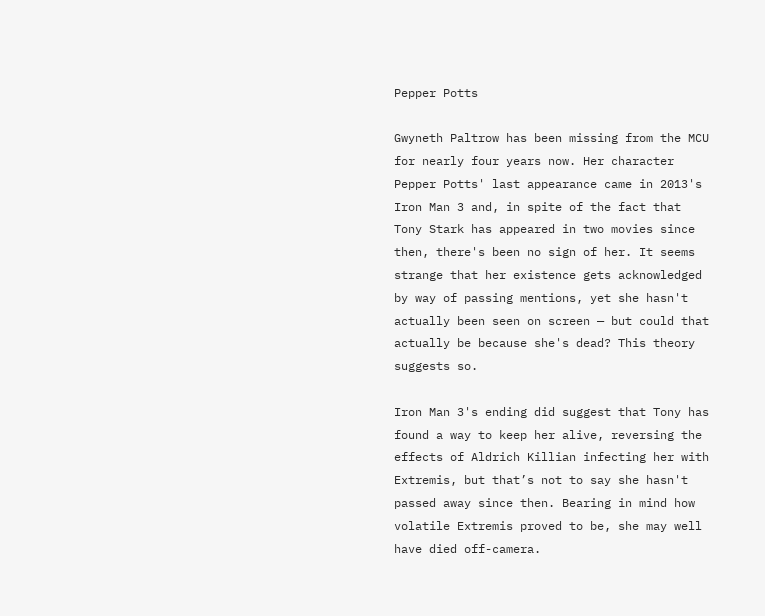Pepper Potts

Gwyneth Paltrow has been missing from the MCU for nearly four years now. Her character Pepper Potts' last appearance came in 2013's Iron Man 3 and, in spite of the fact that Tony Stark has appeared in two movies since then, there's been no sign of her. It seems strange that her existence gets acknowledged by way of passing mentions, yet she hasn't actually been seen on screen — but could that actually be because she's dead? This theory suggests so.

Iron Man 3's ending did suggest that Tony has found a way to keep her alive, reversing the effects of Aldrich Killian infecting her with Extremis, but that’s not to say she hasn't passed away since then. Bearing in mind how volatile Extremis proved to be, she may well have died off-camera.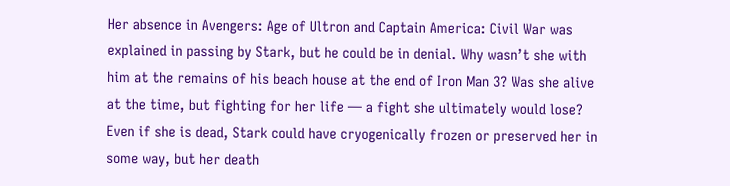Her absence in Avengers: Age of Ultron and Captain America: Civil War was explained in passing by Stark, but he could be in denial. Why wasn’t she with him at the remains of his beach house at the end of Iron Man 3? Was she alive at the time, but fighting for her life — a fight she ultimately would lose? Even if she is dead, Stark could have cryogenically frozen or preserved her in some way, but her death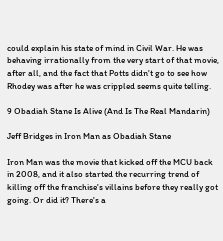could explain his state of mind in Civil War. He was behaving irrationally from the very start of that movie, after all, and the fact that Potts didn't go to see how Rhodey was after he was crippled seems quite telling.

9 Obadiah Stane Is Alive (And Is The Real Mandarin)

Jeff Bridges in Iron Man as Obadiah Stane

Iron Man was the movie that kicked off the MCU back in 2008, and it also started the recurring trend of killing off the franchise's villains before they really got going. Or did it? There's a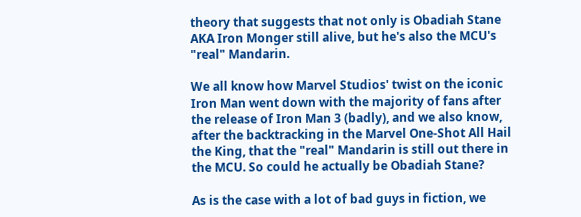theory that suggests that not only is Obadiah Stane AKA Iron Monger still alive, but he's also the MCU's "real" Mandarin.

We all know how Marvel Studios' twist on the iconic Iron Man went down with the majority of fans after the release of Iron Man 3 (badly), and we also know, after the backtracking in the Marvel One-Shot All Hail the King, that the "real" Mandarin is still out there in the MCU. So could he actually be Obadiah Stane?

As is the case with a lot of bad guys in fiction, we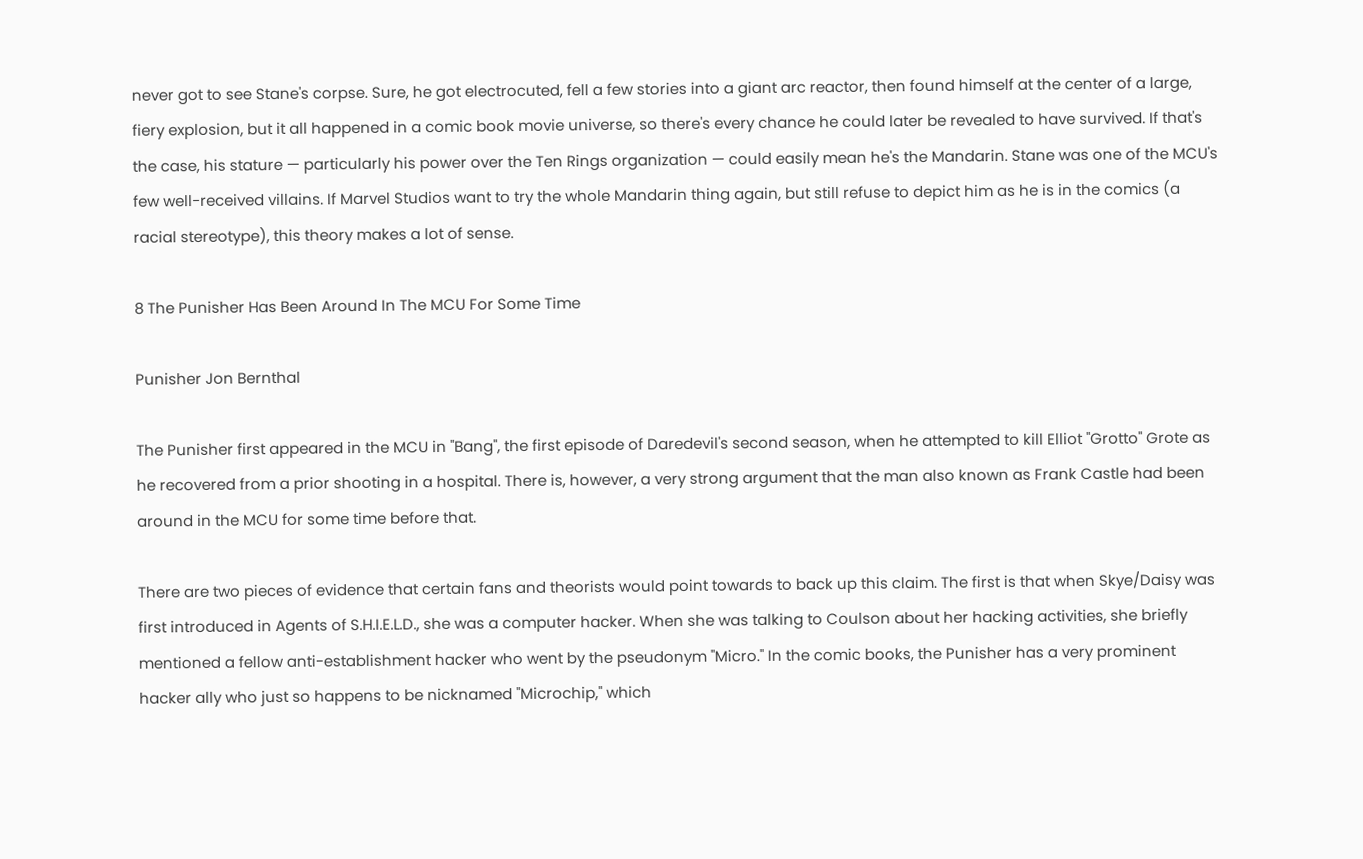never got to see Stane's corpse. Sure, he got electrocuted, fell a few stories into a giant arc reactor, then found himself at the center of a large, fiery explosion, but it all happened in a comic book movie universe, so there's every chance he could later be revealed to have survived. If that's the case, his stature — particularly his power over the Ten Rings organization — could easily mean he's the Mandarin. Stane was one of the MCU's few well-received villains. If Marvel Studios want to try the whole Mandarin thing again, but still refuse to depict him as he is in the comics (a racial stereotype), this theory makes a lot of sense.

8 The Punisher Has Been Around In The MCU For Some Time

Punisher Jon Bernthal

The Punisher first appeared in the MCU in "Bang", the first episode of Daredevil's second season, when he attempted to kill Elliot "Grotto" Grote as he recovered from a prior shooting in a hospital. There is, however, a very strong argument that the man also known as Frank Castle had been around in the MCU for some time before that.

There are two pieces of evidence that certain fans and theorists would point towards to back up this claim. The first is that when Skye/Daisy was first introduced in Agents of S.H.I.E.L.D., she was a computer hacker. When she was talking to Coulson about her hacking activities, she briefly mentioned a fellow anti-establishment hacker who went by the pseudonym "Micro." In the comic books, the Punisher has a very prominent hacker ally who just so happens to be nicknamed "Microchip," which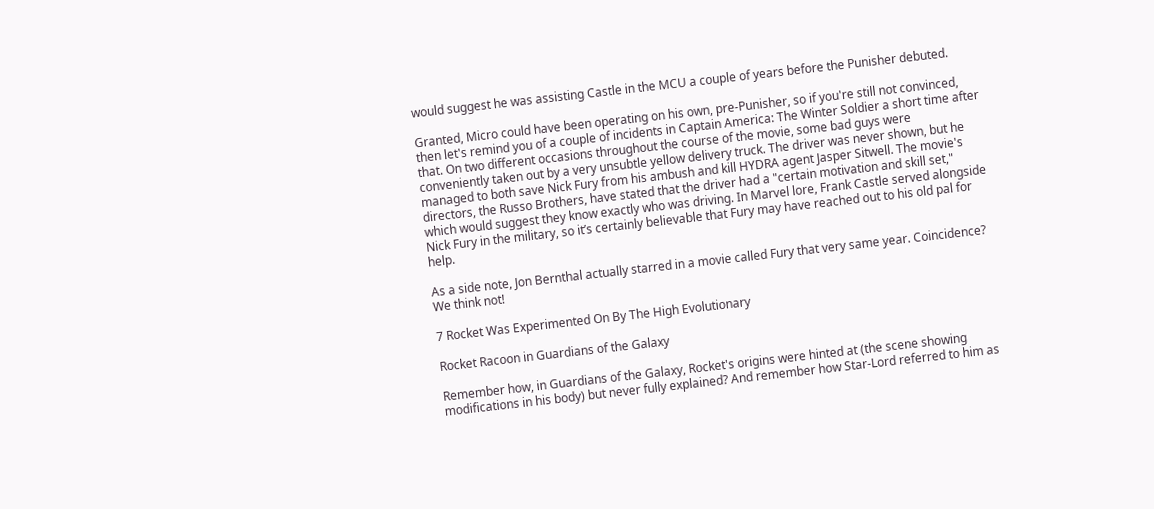would suggest he was assisting Castle in the MCU a couple of years before the Punisher debuted.

Granted, Micro could have been operating on his own, pre-Punisher, so if you're still not convinced, then let's remind you of a couple of incidents in Captain America: The Winter Soldier a short time after that. On two different occasions throughout the course of the movie, some bad guys were conveniently taken out by a very unsubtle yellow delivery truck. The driver was never shown, but he managed to both save Nick Fury from his ambush and kill HYDRA agent Jasper Sitwell. The movie's directors, the Russo Brothers, have stated that the driver had a "certain motivation and skill set," which would suggest they know exactly who was driving. In Marvel lore, Frank Castle served alongside Nick Fury in the military, so it’s certainly believable that Fury may have reached out to his old pal for help.

As a side note, Jon Bernthal actually starred in a movie called Fury that very same year. Coincidence? We think not!

7 Rocket Was Experimented On By The High Evolutionary

Rocket Racoon in Guardians of the Galaxy

Remember how, in Guardians of the Galaxy, Rocket's origins were hinted at (the scene showing modifications in his body) but never fully explained? And remember how Star-Lord referred to him as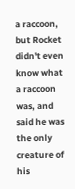a raccoon, but Rocket didn't even know what a raccoon was, and said he was the only creature of his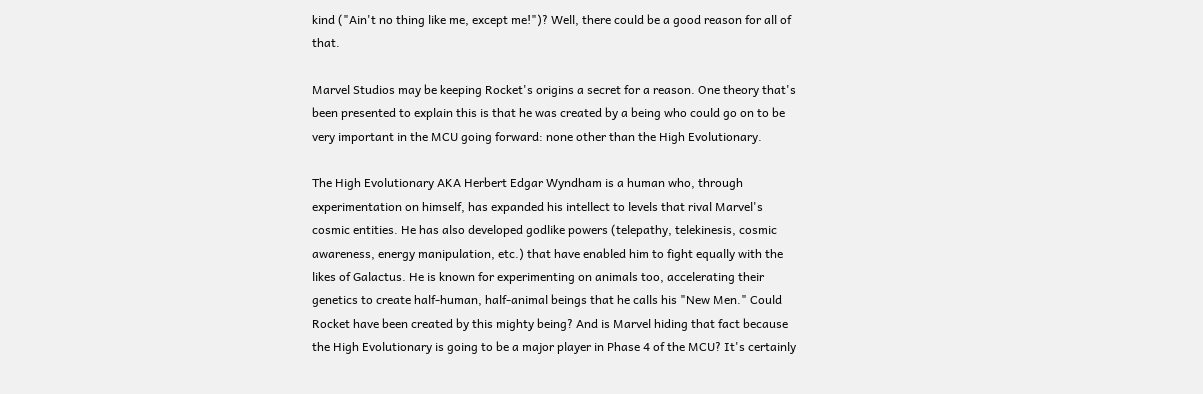kind ("Ain't no thing like me, except me!")? Well, there could be a good reason for all of that.

Marvel Studios may be keeping Rocket's origins a secret for a reason. One theory that's been presented to explain this is that he was created by a being who could go on to be very important in the MCU going forward: none other than the High Evolutionary.

The High Evolutionary AKA Herbert Edgar Wyndham is a human who, through experimentation on himself, has expanded his intellect to levels that rival Marvel's cosmic entities. He has also developed godlike powers (telepathy, telekinesis, cosmic awareness, energy manipulation, etc.) that have enabled him to fight equally with the likes of Galactus. He is known for experimenting on animals too, accelerating their genetics to create half-human, half-animal beings that he calls his "New Men." Could Rocket have been created by this mighty being? And is Marvel hiding that fact because the High Evolutionary is going to be a major player in Phase 4 of the MCU? It's certainly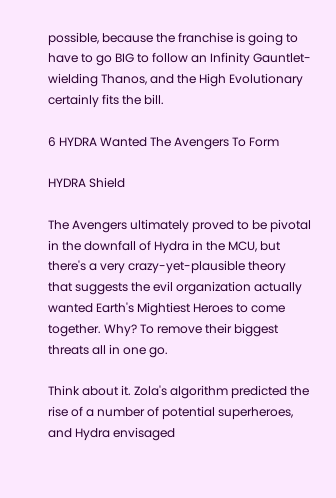possible, because the franchise is going to have to go BIG to follow an Infinity Gauntlet-wielding Thanos, and the High Evolutionary certainly fits the bill.

6 HYDRA Wanted The Avengers To Form

HYDRA Shield

The Avengers ultimately proved to be pivotal in the downfall of Hydra in the MCU, but there's a very crazy-yet-plausible theory that suggests the evil organization actually wanted Earth's Mightiest Heroes to come together. Why? To remove their biggest threats all in one go.

Think about it. Zola's algorithm predicted the rise of a number of potential superheroes, and Hydra envisaged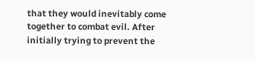that they would inevitably come together to combat evil. After initially trying to prevent the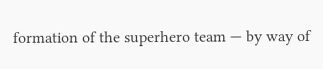formation of the superhero team — by way of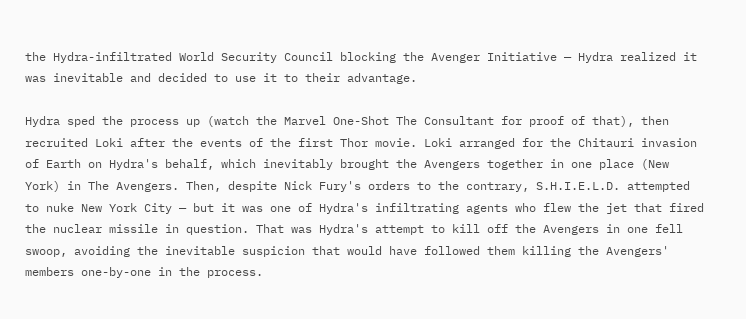the Hydra-infiltrated World Security Council blocking the Avenger Initiative — Hydra realized it was inevitable and decided to use it to their advantage.

Hydra sped the process up (watch the Marvel One-Shot The Consultant for proof of that), then recruited Loki after the events of the first Thor movie. Loki arranged for the Chitauri invasion of Earth on Hydra's behalf, which inevitably brought the Avengers together in one place (New York) in The Avengers. Then, despite Nick Fury's orders to the contrary, S.H.I.E.L.D. attempted to nuke New York City — but it was one of Hydra's infiltrating agents who flew the jet that fired the nuclear missile in question. That was Hydra's attempt to kill off the Avengers in one fell swoop, avoiding the inevitable suspicion that would have followed them killing the Avengers' members one-by-one in the process.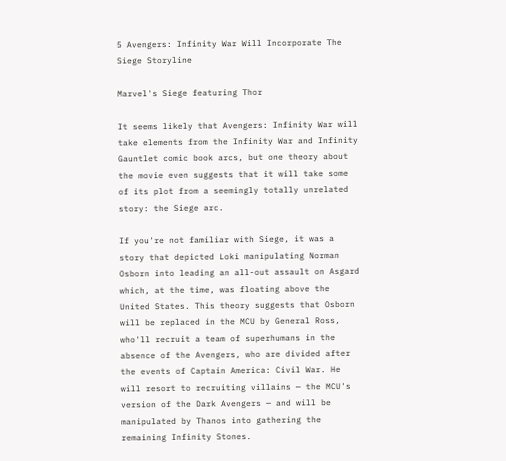5 Avengers: Infinity War Will Incorporate The Siege Storyline

Marvel's Siege featuring Thor

It seems likely that Avengers: Infinity War will take elements from the Infinity War and Infinity Gauntlet comic book arcs, but one theory about the movie even suggests that it will take some of its plot from a seemingly totally unrelated story: the Siege arc.

If you're not familiar with Siege, it was a story that depicted Loki manipulating Norman Osborn into leading an all-out assault on Asgard which, at the time, was floating above the United States. This theory suggests that Osborn will be replaced in the MCU by General Ross, who'll recruit a team of superhumans in the absence of the Avengers, who are divided after the events of Captain America: Civil War. He will resort to recruiting villains — the MCU's version of the Dark Avengers — and will be manipulated by Thanos into gathering the remaining Infinity Stones.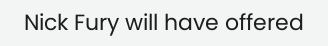Nick Fury will have offered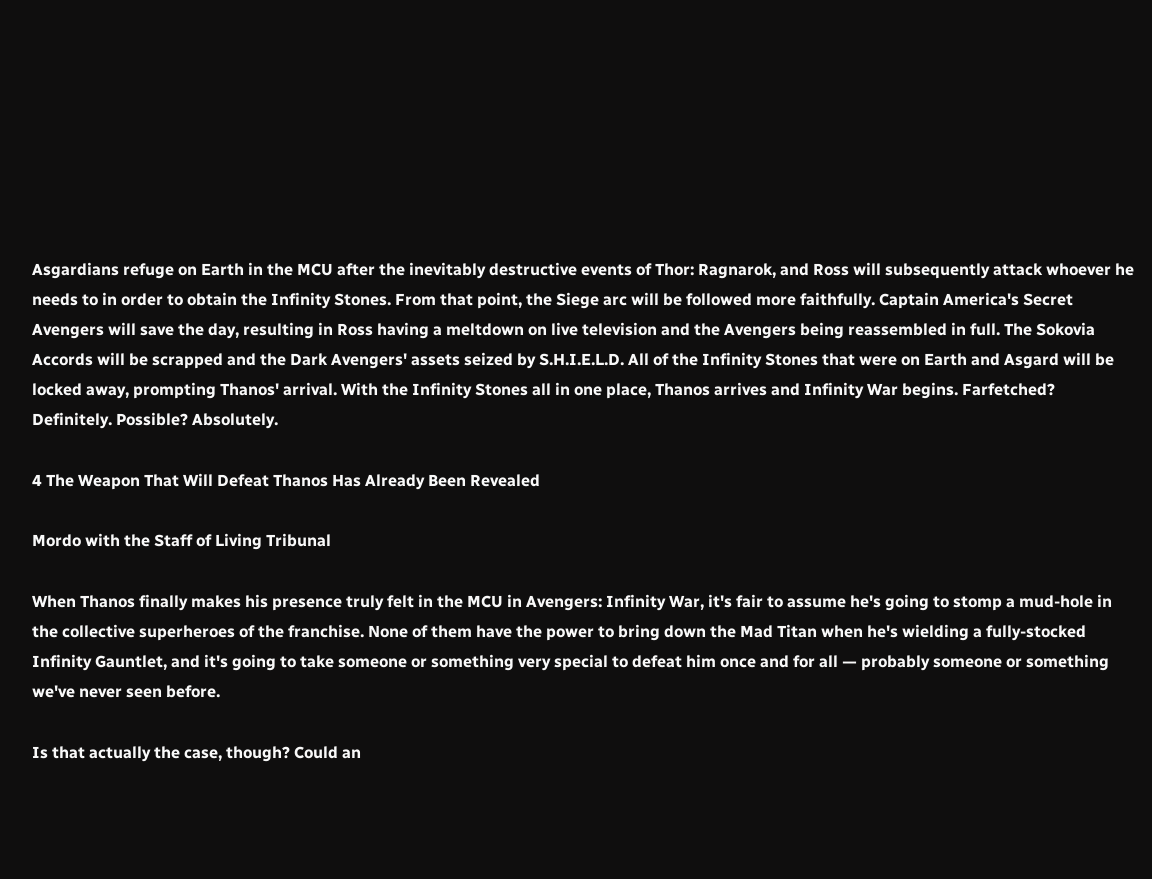Asgardians refuge on Earth in the MCU after the inevitably destructive events of Thor: Ragnarok, and Ross will subsequently attack whoever he needs to in order to obtain the Infinity Stones. From that point, the Siege arc will be followed more faithfully. Captain America's Secret Avengers will save the day, resulting in Ross having a meltdown on live television and the Avengers being reassembled in full. The Sokovia Accords will be scrapped and the Dark Avengers' assets seized by S.H.I.E.L.D. All of the Infinity Stones that were on Earth and Asgard will be locked away, prompting Thanos' arrival. With the Infinity Stones all in one place, Thanos arrives and Infinity War begins. Farfetched? Definitely. Possible? Absolutely.

4 The Weapon That Will Defeat Thanos Has Already Been Revealed

Mordo with the Staff of Living Tribunal

When Thanos finally makes his presence truly felt in the MCU in Avengers: Infinity War, it's fair to assume he's going to stomp a mud-hole in the collective superheroes of the franchise. None of them have the power to bring down the Mad Titan when he's wielding a fully-stocked Infinity Gauntlet, and it's going to take someone or something very special to defeat him once and for all — probably someone or something we've never seen before.

Is that actually the case, though? Could an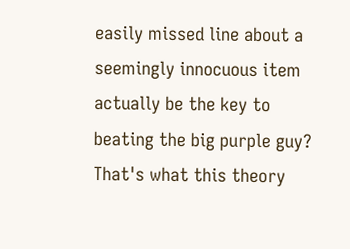easily missed line about a seemingly innocuous item actually be the key to beating the big purple guy? That's what this theory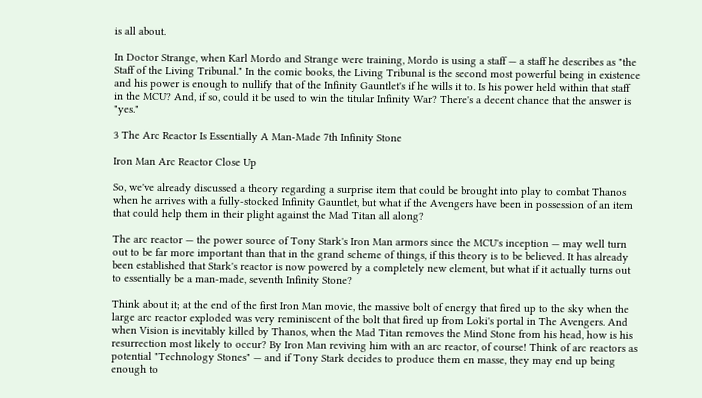is all about.

In Doctor Strange, when Karl Mordo and Strange were training, Mordo is using a staff — a staff he describes as "the Staff of the Living Tribunal." In the comic books, the Living Tribunal is the second most powerful being in existence and his power is enough to nullify that of the Infinity Gauntlet's if he wills it to. Is his power held within that staff in the MCU? And, if so, could it be used to win the titular Infinity War? There's a decent chance that the answer is "yes."

3 The Arc Reactor Is Essentially A Man-Made 7th Infinity Stone

Iron Man Arc Reactor Close Up

So, we've already discussed a theory regarding a surprise item that could be brought into play to combat Thanos when he arrives with a fully-stocked Infinity Gauntlet, but what if the Avengers have been in possession of an item that could help them in their plight against the Mad Titan all along?

The arc reactor — the power source of Tony Stark's Iron Man armors since the MCU's inception — may well turn out to be far more important than that in the grand scheme of things, if this theory is to be believed. It has already been established that Stark's reactor is now powered by a completely new element, but what if it actually turns out to essentially be a man-made, seventh Infinity Stone?

Think about it; at the end of the first Iron Man movie, the massive bolt of energy that fired up to the sky when the large arc reactor exploded was very reminiscent of the bolt that fired up from Loki's portal in The Avengers. And when Vision is inevitably killed by Thanos, when the Mad Titan removes the Mind Stone from his head, how is his resurrection most likely to occur? By Iron Man reviving him with an arc reactor, of course! Think of arc reactors as potential "Technology Stones" — and if Tony Stark decides to produce them en masse, they may end up being enough to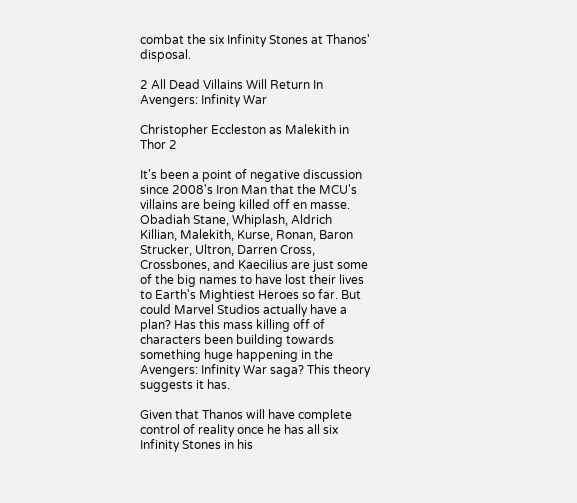combat the six Infinity Stones at Thanos' disposal.

2 All Dead Villains Will Return In Avengers: Infinity War

Christopher Eccleston as Malekith in Thor 2

It's been a point of negative discussion since 2008's Iron Man that the MCU's villains are being killed off en masse. Obadiah Stane, Whiplash, Aldrich Killian, Malekith, Kurse, Ronan, Baron Strucker, Ultron, Darren Cross, Crossbones, and Kaecilius are just some of the big names to have lost their lives to Earth's Mightiest Heroes so far. But could Marvel Studios actually have a plan? Has this mass killing off of characters been building towards something huge happening in the Avengers: Infinity War saga? This theory suggests it has.

Given that Thanos will have complete control of reality once he has all six Infinity Stones in his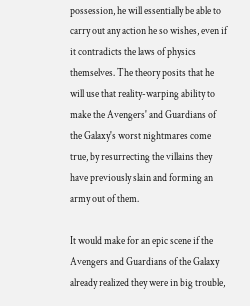possession, he will essentially be able to carry out any action he so wishes, even if it contradicts the laws of physics themselves. The theory posits that he will use that reality-warping ability to make the Avengers' and Guardians of the Galaxy's worst nightmares come true, by resurrecting the villains they have previously slain and forming an army out of them.

It would make for an epic scene if the Avengers and Guardians of the Galaxy already realized they were in big trouble,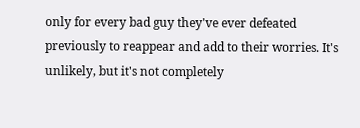only for every bad guy they've ever defeated previously to reappear and add to their worries. It's unlikely, but it's not completely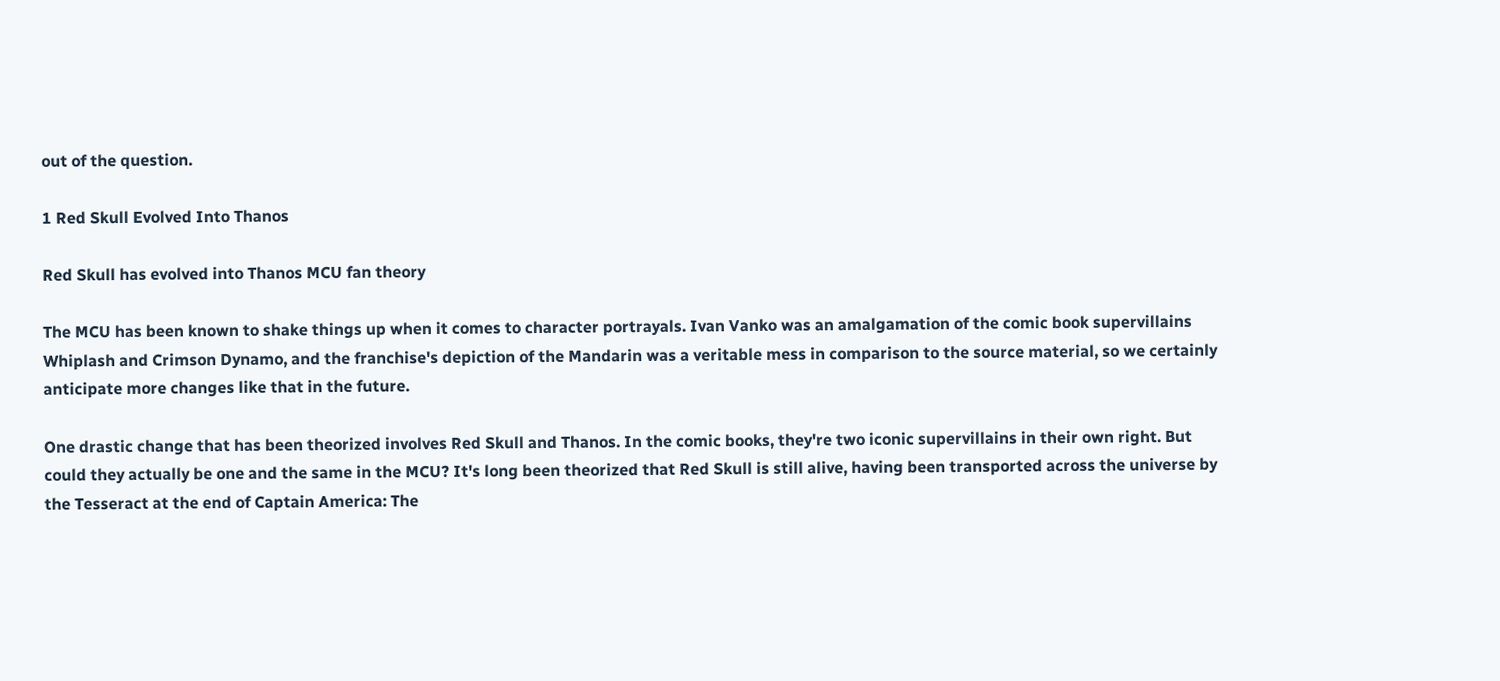out of the question.

1 Red Skull Evolved Into Thanos

Red Skull has evolved into Thanos MCU fan theory

The MCU has been known to shake things up when it comes to character portrayals. Ivan Vanko was an amalgamation of the comic book supervillains Whiplash and Crimson Dynamo, and the franchise's depiction of the Mandarin was a veritable mess in comparison to the source material, so we certainly anticipate more changes like that in the future.

One drastic change that has been theorized involves Red Skull and Thanos. In the comic books, they're two iconic supervillains in their own right. But could they actually be one and the same in the MCU? It's long been theorized that Red Skull is still alive, having been transported across the universe by the Tesseract at the end of Captain America: The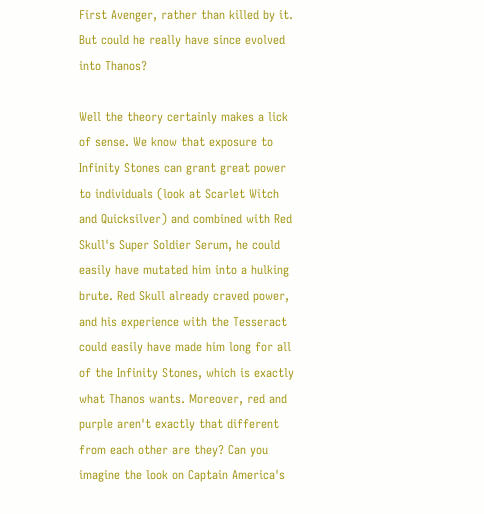First Avenger, rather than killed by it. But could he really have since evolved into Thanos?

Well the theory certainly makes a lick of sense. We know that exposure to Infinity Stones can grant great power to individuals (look at Scarlet Witch and Quicksilver) and combined with Red Skull's Super Soldier Serum, he could easily have mutated him into a hulking brute. Red Skull already craved power, and his experience with the Tesseract could easily have made him long for all of the Infinity Stones, which is exactly what Thanos wants. Moreover, red and purple aren't exactly that different from each other are they? Can you imagine the look on Captain America's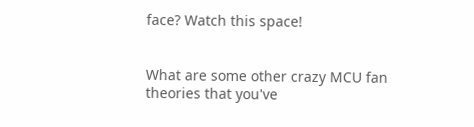face? Watch this space!


What are some other crazy MCU fan theories that you've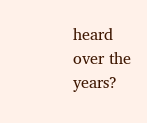heard over the years?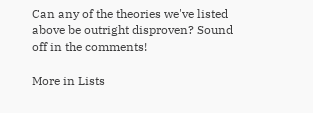Can any of the theories we've listed above be outright disproven? Sound off in the comments!

More in Lists